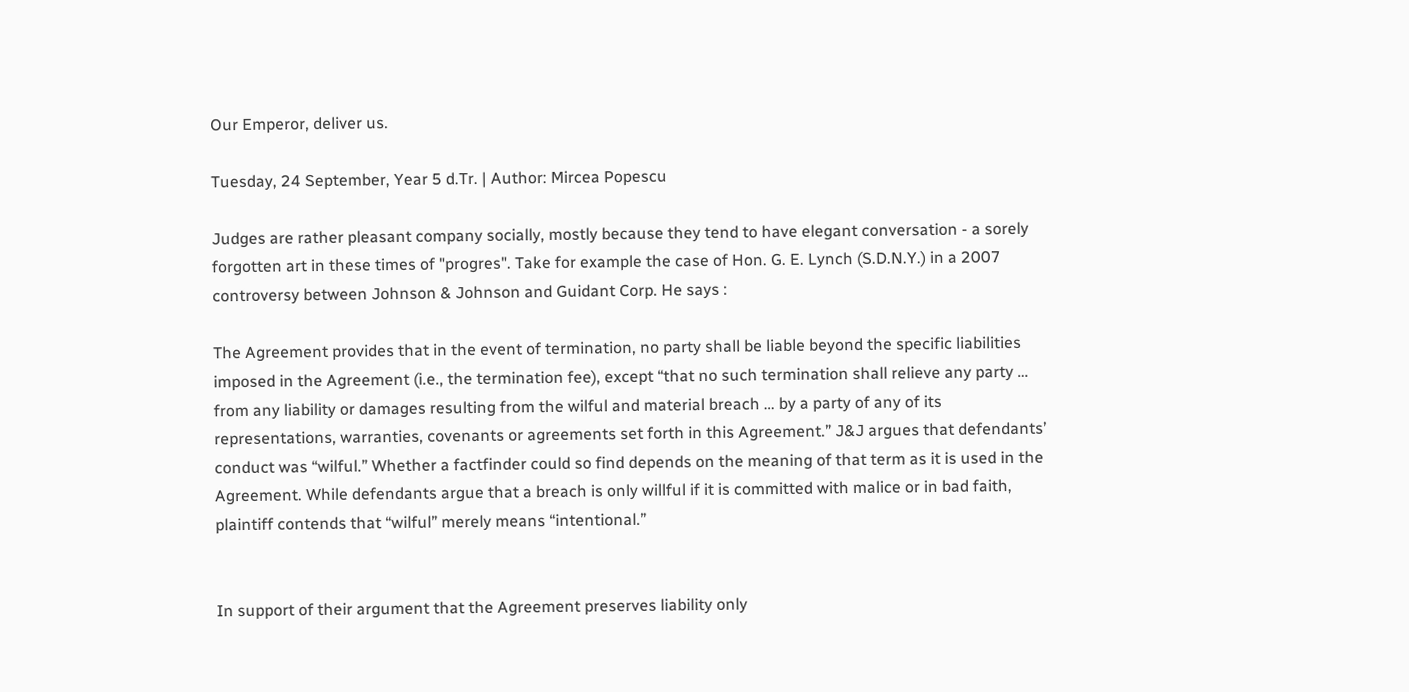Our Emperor, deliver us.

Tuesday, 24 September, Year 5 d.Tr. | Author: Mircea Popescu

Judges are rather pleasant company socially, mostly because they tend to have elegant conversation - a sorely forgotten art in these times of "progres". Take for example the case of Hon. G. E. Lynch (S.D.N.Y.) in a 2007 controversy between Johnson & Johnson and Guidant Corp. He says :

The Agreement provides that in the event of termination, no party shall be liable beyond the specific liabilities imposed in the Agreement (i.e., the termination fee), except “that no such termination shall relieve any party … from any liability or damages resulting from the wilful and material breach … by a party of any of its representations, warranties, covenants or agreements set forth in this Agreement.” J&J argues that defendants’ conduct was “wilful.” Whether a factfinder could so find depends on the meaning of that term as it is used in the Agreement. While defendants argue that a breach is only willful if it is committed with malice or in bad faith, plaintiff contends that “wilful” merely means “intentional.”


In support of their argument that the Agreement preserves liability only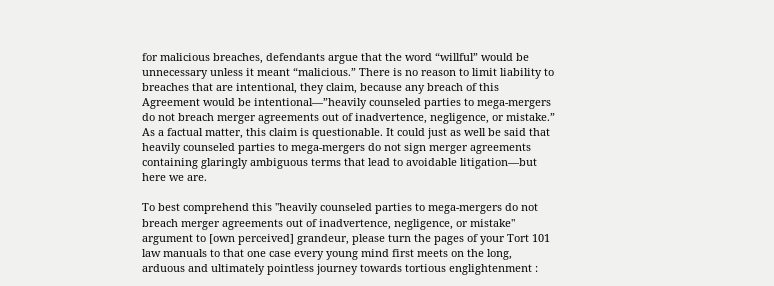for malicious breaches, defendants argue that the word “willful” would be unnecessary unless it meant “malicious.” There is no reason to limit liability to breaches that are intentional, they claim, because any breach of this Agreement would be intentional—”heavily counseled parties to mega-mergers do not breach merger agreements out of inadvertence, negligence, or mistake.” As a factual matter, this claim is questionable. It could just as well be said that heavily counseled parties to mega-mergers do not sign merger agreements containing glaringly ambiguous terms that lead to avoidable litigation—but here we are.

To best comprehend this "heavily counseled parties to mega-mergers do not breach merger agreements out of inadvertence, negligence, or mistake" argument to [own perceived] grandeur, please turn the pages of your Tort 101 law manuals to that one case every young mind first meets on the long, arduous and ultimately pointless journey towards tortious englightenment :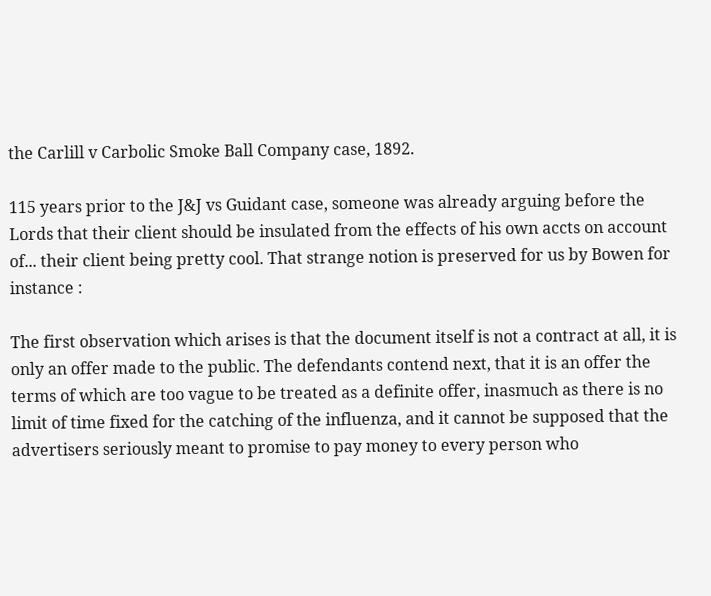the Carlill v Carbolic Smoke Ball Company case, 1892.

115 years prior to the J&J vs Guidant case, someone was already arguing before the Lords that their client should be insulated from the effects of his own accts on account of... their client being pretty cool. That strange notion is preserved for us by Bowen for instance :

The first observation which arises is that the document itself is not a contract at all, it is only an offer made to the public. The defendants contend next, that it is an offer the terms of which are too vague to be treated as a definite offer, inasmuch as there is no limit of time fixed for the catching of the influenza, and it cannot be supposed that the advertisers seriously meant to promise to pay money to every person who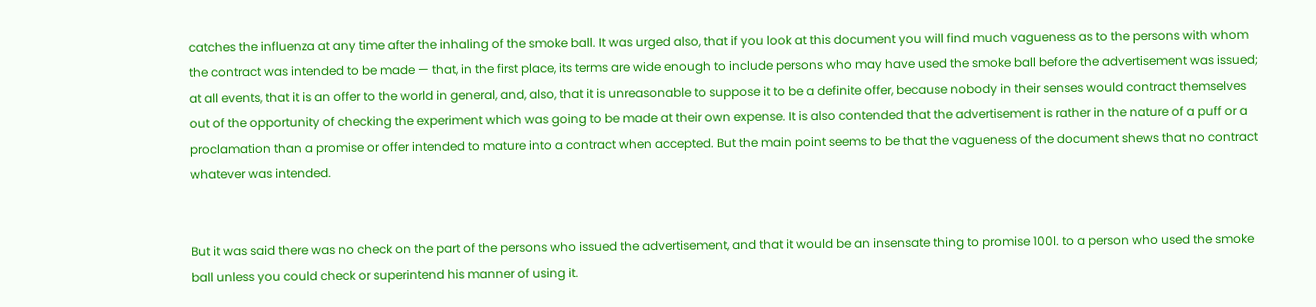catches the influenza at any time after the inhaling of the smoke ball. It was urged also, that if you look at this document you will find much vagueness as to the persons with whom the contract was intended to be made — that, in the first place, its terms are wide enough to include persons who may have used the smoke ball before the advertisement was issued; at all events, that it is an offer to the world in general, and, also, that it is unreasonable to suppose it to be a definite offer, because nobody in their senses would contract themselves out of the opportunity of checking the experiment which was going to be made at their own expense. It is also contended that the advertisement is rather in the nature of a puff or a proclamation than a promise or offer intended to mature into a contract when accepted. But the main point seems to be that the vagueness of the document shews that no contract whatever was intended.


But it was said there was no check on the part of the persons who issued the advertisement, and that it would be an insensate thing to promise 100l. to a person who used the smoke ball unless you could check or superintend his manner of using it.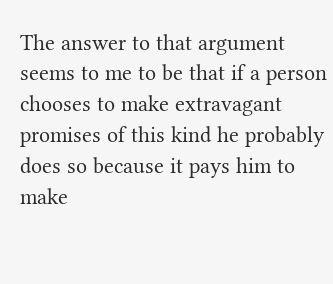The answer to that argument seems to me to be that if a person chooses to make extravagant promises of this kind he probably does so because it pays him to make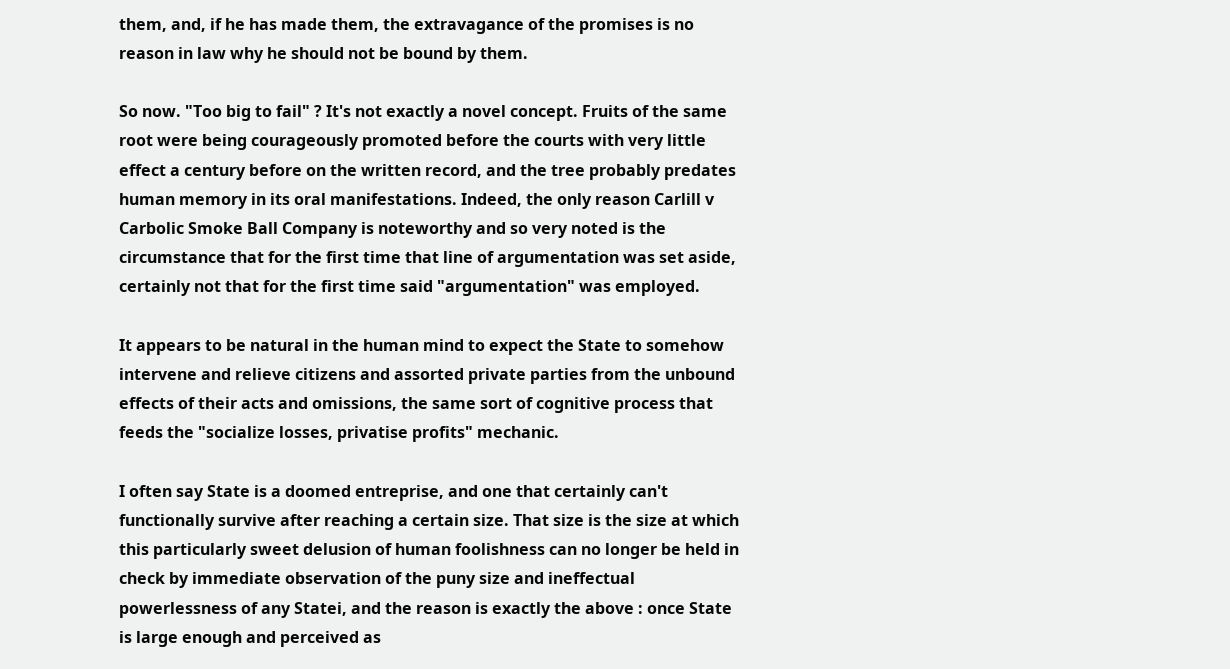them, and, if he has made them, the extravagance of the promises is no reason in law why he should not be bound by them.

So now. "Too big to fail" ? It's not exactly a novel concept. Fruits of the same root were being courageously promoted before the courts with very little effect a century before on the written record, and the tree probably predates human memory in its oral manifestations. Indeed, the only reason Carlill v Carbolic Smoke Ball Company is noteworthy and so very noted is the circumstance that for the first time that line of argumentation was set aside, certainly not that for the first time said "argumentation" was employed.

It appears to be natural in the human mind to expect the State to somehow intervene and relieve citizens and assorted private parties from the unbound effects of their acts and omissions, the same sort of cognitive process that feeds the "socialize losses, privatise profits" mechanic.

I often say State is a doomed entreprise, and one that certainly can't functionally survive after reaching a certain size. That size is the size at which this particularly sweet delusion of human foolishness can no longer be held in check by immediate observation of the puny size and ineffectual powerlessness of any Statei, and the reason is exactly the above : once State is large enough and perceived as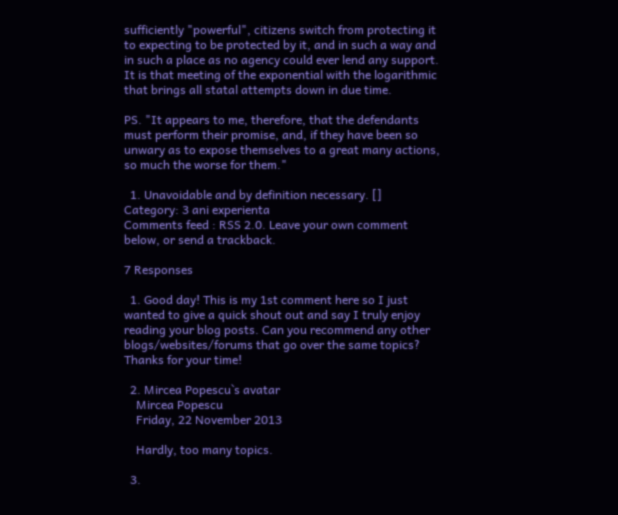sufficiently "powerful", citizens switch from protecting it to expecting to be protected by it, and in such a way and in such a place as no agency could ever lend any support. It is that meeting of the exponential with the logarithmic that brings all statal attempts down in due time.

PS. "It appears to me, therefore, that the defendants must perform their promise, and, if they have been so unwary as to expose themselves to a great many actions, so much the worse for them."

  1. Unavoidable and by definition necessary. []
Category: 3 ani experienta
Comments feed : RSS 2.0. Leave your own comment below, or send a trackback.

7 Responses

  1. Good day! This is my 1st comment here so I just wanted to give a quick shout out and say I truly enjoy reading your blog posts. Can you recommend any other blogs/websites/forums that go over the same topics? Thanks for your time!

  2. Mircea Popescu`s avatar
    Mircea Popescu
    Friday, 22 November 2013

    Hardly, too many topics.

  3.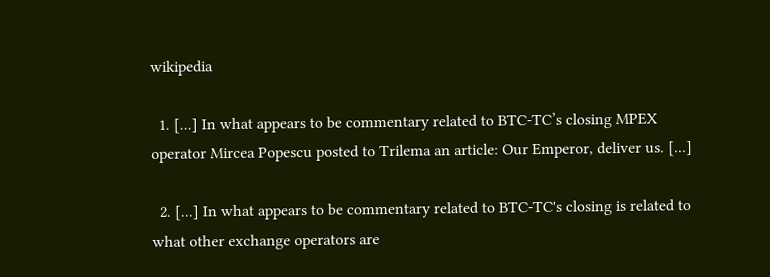wikipedia

  1. [...] In what appears to be commentary related to BTC-TC’s closing MPEX operator Mircea Popescu posted to Trilema an article: Our Emperor, deliver us. [...]

  2. [...] In what appears to be commentary related to BTC-TC's closing is related to what other exchange operators are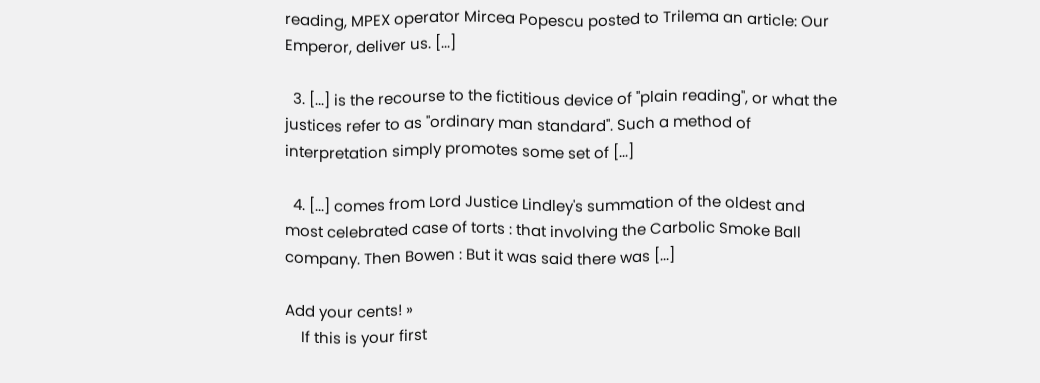reading, MPEX operator Mircea Popescu posted to Trilema an article: Our Emperor, deliver us. [...]

  3. [...] is the recourse to the fictitious device of "plain reading", or what the justices refer to as "ordinary man standard". Such a method of interpretation simply promotes some set of [...]

  4. [...] comes from Lord Justice Lindley's summation of the oldest and most celebrated case of torts : that involving the Carbolic Smoke Ball company. Then Bowen : But it was said there was [...]

Add your cents! »
    If this is your first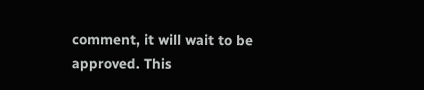comment, it will wait to be approved. This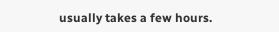usually takes a few hours.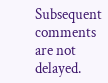Subsequent comments are not delayed.